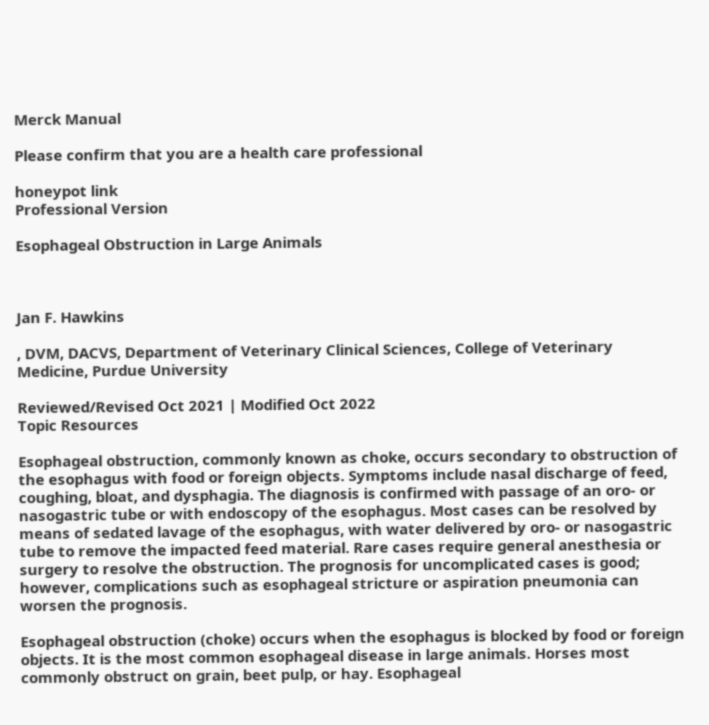Merck Manual

Please confirm that you are a health care professional

honeypot link
Professional Version

Esophageal Obstruction in Large Animals



Jan F. Hawkins

, DVM, DACVS, Department of Veterinary Clinical Sciences, College of Veterinary Medicine, Purdue University

Reviewed/Revised Oct 2021 | Modified Oct 2022
Topic Resources

Esophageal obstruction, commonly known as choke, occurs secondary to obstruction of the esophagus with food or foreign objects. Symptoms include nasal discharge of feed, coughing, bloat, and dysphagia. The diagnosis is confirmed with passage of an oro- or nasogastric tube or with endoscopy of the esophagus. Most cases can be resolved by means of sedated lavage of the esophagus, with water delivered by oro- or nasogastric tube to remove the impacted feed material. Rare cases require general anesthesia or surgery to resolve the obstruction. The prognosis for uncomplicated cases is good; however, complications such as esophageal stricture or aspiration pneumonia can worsen the prognosis.

Esophageal obstruction (choke) occurs when the esophagus is blocked by food or foreign objects. It is the most common esophageal disease in large animals. Horses most commonly obstruct on grain, beet pulp, or hay. Esophageal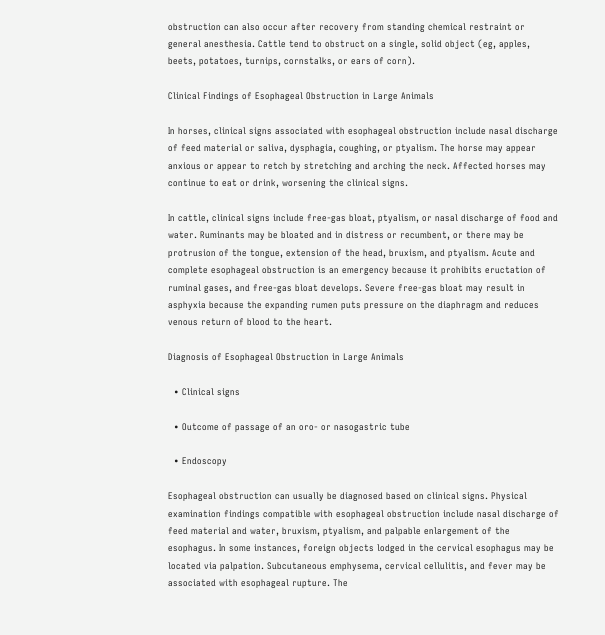obstruction can also occur after recovery from standing chemical restraint or general anesthesia. Cattle tend to obstruct on a single, solid object (eg, apples, beets, potatoes, turnips, cornstalks, or ears of corn).

Clinical Findings of Esophageal Obstruction in Large Animals

In horses, clinical signs associated with esophageal obstruction include nasal discharge of feed material or saliva, dysphagia, coughing, or ptyalism. The horse may appear anxious or appear to retch by stretching and arching the neck. Affected horses may continue to eat or drink, worsening the clinical signs.

In cattle, clinical signs include free-gas bloat, ptyalism, or nasal discharge of food and water. Ruminants may be bloated and in distress or recumbent, or there may be protrusion of the tongue, extension of the head, bruxism, and ptyalism. Acute and complete esophageal obstruction is an emergency because it prohibits eructation of ruminal gases, and free-gas bloat develops. Severe free-gas bloat may result in asphyxia because the expanding rumen puts pressure on the diaphragm and reduces venous return of blood to the heart.

Diagnosis of Esophageal Obstruction in Large Animals

  • Clinical signs

  • Outcome of passage of an oro- or nasogastric tube

  • Endoscopy

Esophageal obstruction can usually be diagnosed based on clinical signs. Physical examination findings compatible with esophageal obstruction include nasal discharge of feed material and water, bruxism, ptyalism, and palpable enlargement of the esophagus. In some instances, foreign objects lodged in the cervical esophagus may be located via palpation. Subcutaneous emphysema, cervical cellulitis, and fever may be associated with esophageal rupture. The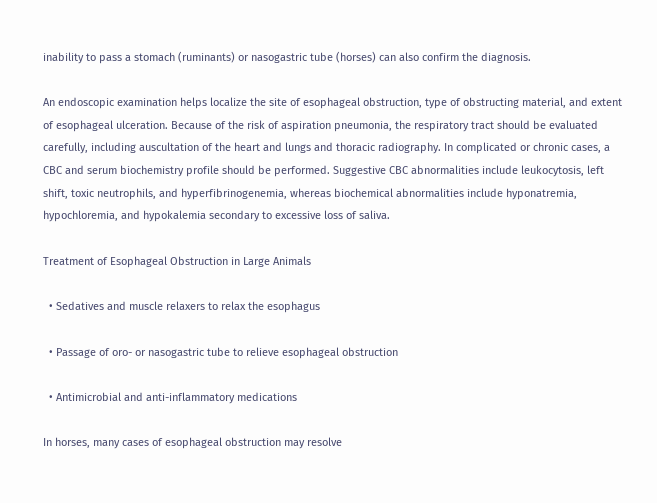inability to pass a stomach (ruminants) or nasogastric tube (horses) can also confirm the diagnosis.

An endoscopic examination helps localize the site of esophageal obstruction, type of obstructing material, and extent of esophageal ulceration. Because of the risk of aspiration pneumonia, the respiratory tract should be evaluated carefully, including auscultation of the heart and lungs and thoracic radiography. In complicated or chronic cases, a CBC and serum biochemistry profile should be performed. Suggestive CBC abnormalities include leukocytosis, left shift, toxic neutrophils, and hyperfibrinogenemia, whereas biochemical abnormalities include hyponatremia, hypochloremia, and hypokalemia secondary to excessive loss of saliva.

Treatment of Esophageal Obstruction in Large Animals

  • Sedatives and muscle relaxers to relax the esophagus

  • Passage of oro- or nasogastric tube to relieve esophageal obstruction

  • Antimicrobial and anti-inflammatory medications

In horses, many cases of esophageal obstruction may resolve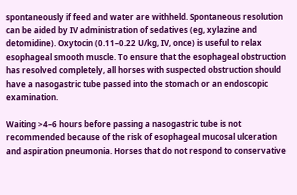spontaneously if feed and water are withheld. Spontaneous resolution can be aided by IV administration of sedatives (eg, xylazine and detomidine). Oxytocin (0.11–0.22 U/kg, IV, once) is useful to relax esophageal smooth muscle. To ensure that the esophageal obstruction has resolved completely, all horses with suspected obstruction should have a nasogastric tube passed into the stomach or an endoscopic examination.

Waiting >4–6 hours before passing a nasogastric tube is not recommended because of the risk of esophageal mucosal ulceration and aspiration pneumonia. Horses that do not respond to conservative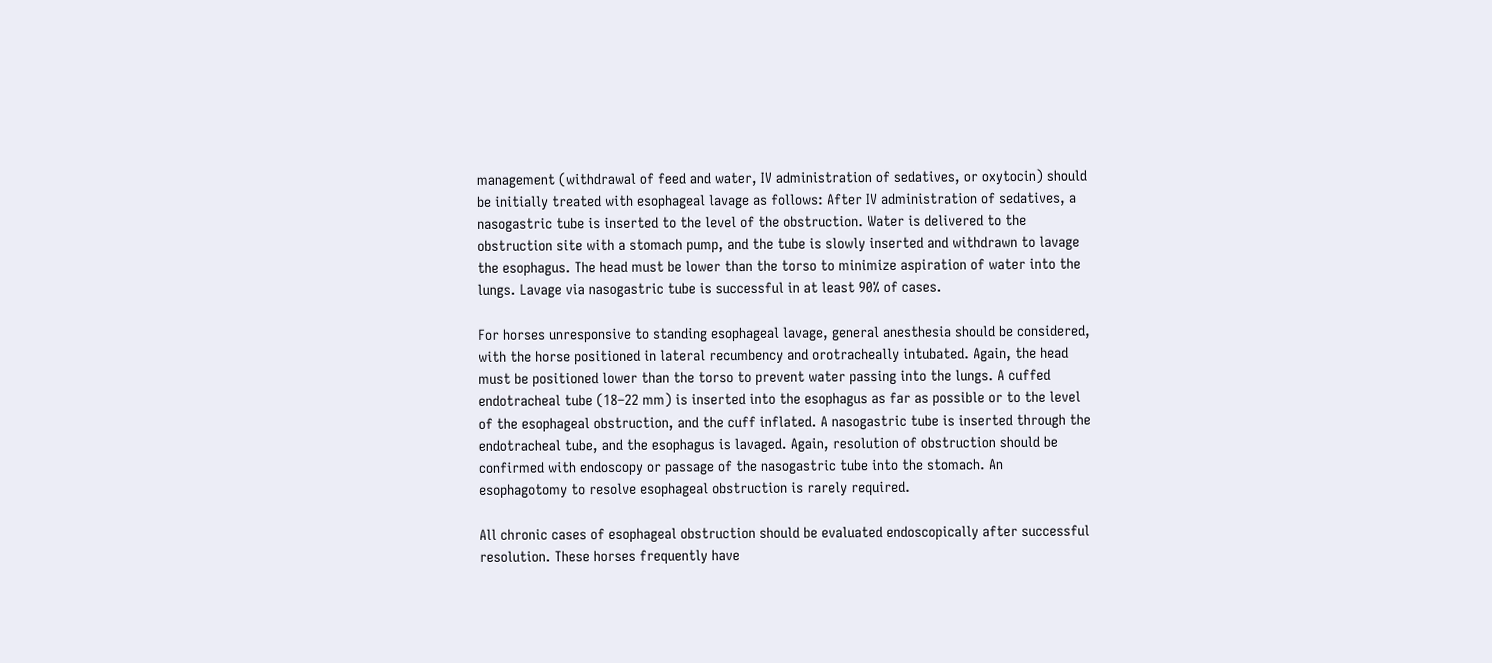management (withdrawal of feed and water, IV administration of sedatives, or oxytocin) should be initially treated with esophageal lavage as follows: After IV administration of sedatives, a nasogastric tube is inserted to the level of the obstruction. Water is delivered to the obstruction site with a stomach pump, and the tube is slowly inserted and withdrawn to lavage the esophagus. The head must be lower than the torso to minimize aspiration of water into the lungs. Lavage via nasogastric tube is successful in at least 90% of cases.

For horses unresponsive to standing esophageal lavage, general anesthesia should be considered, with the horse positioned in lateral recumbency and orotracheally intubated. Again, the head must be positioned lower than the torso to prevent water passing into the lungs. A cuffed endotracheal tube (18–22 mm) is inserted into the esophagus as far as possible or to the level of the esophageal obstruction, and the cuff inflated. A nasogastric tube is inserted through the endotracheal tube, and the esophagus is lavaged. Again, resolution of obstruction should be confirmed with endoscopy or passage of the nasogastric tube into the stomach. An esophagotomy to resolve esophageal obstruction is rarely required.

All chronic cases of esophageal obstruction should be evaluated endoscopically after successful resolution. These horses frequently have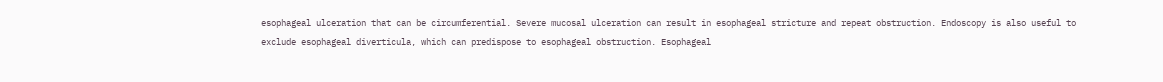esophageal ulceration that can be circumferential. Severe mucosal ulceration can result in esophageal stricture and repeat obstruction. Endoscopy is also useful to exclude esophageal diverticula, which can predispose to esophageal obstruction. Esophageal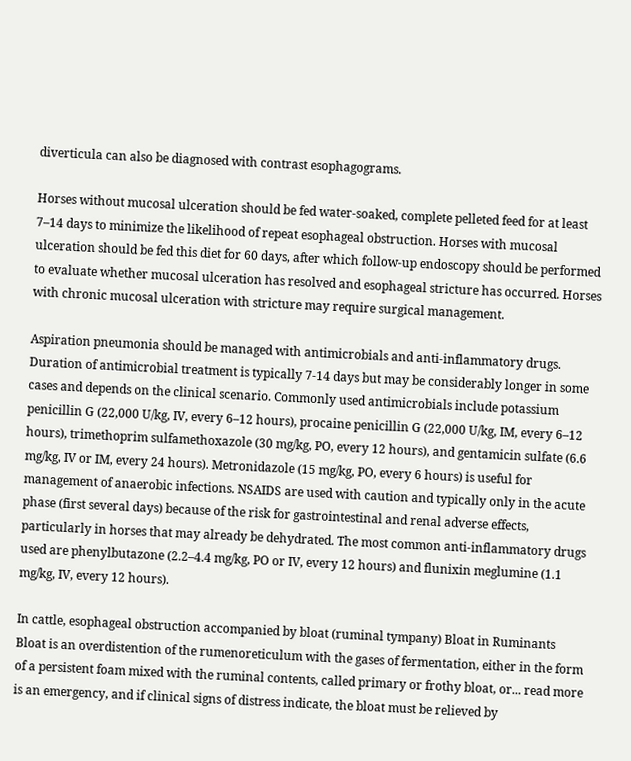diverticula can also be diagnosed with contrast esophagograms.

Horses without mucosal ulceration should be fed water-soaked, complete pelleted feed for at least 7–14 days to minimize the likelihood of repeat esophageal obstruction. Horses with mucosal ulceration should be fed this diet for 60 days, after which follow-up endoscopy should be performed to evaluate whether mucosal ulceration has resolved and esophageal stricture has occurred. Horses with chronic mucosal ulceration with stricture may require surgical management.

Aspiration pneumonia should be managed with antimicrobials and anti-inflammatory drugs. Duration of antimicrobial treatment is typically 7-14 days but may be considerably longer in some cases and depends on the clinical scenario. Commonly used antimicrobials include potassium penicillin G (22,000 U/kg, IV, every 6–12 hours), procaine penicillin G (22,000 U/kg, IM, every 6–12 hours), trimethoprim sulfamethoxazole (30 mg/kg, PO, every 12 hours), and gentamicin sulfate (6.6 mg/kg, IV or IM, every 24 hours). Metronidazole (15 mg/kg, PO, every 6 hours) is useful for management of anaerobic infections. NSAIDS are used with caution and typically only in the acute phase (first several days) because of the risk for gastrointestinal and renal adverse effects, particularly in horses that may already be dehydrated. The most common anti-inflammatory drugs used are phenylbutazone (2.2–4.4 mg/kg, PO or IV, every 12 hours) and flunixin meglumine (1.1 mg/kg, IV, every 12 hours).

In cattle, esophageal obstruction accompanied by bloat (ruminal tympany) Bloat in Ruminants Bloat is an overdistention of the rumenoreticulum with the gases of fermentation, either in the form of a persistent foam mixed with the ruminal contents, called primary or frothy bloat, or... read more is an emergency, and if clinical signs of distress indicate, the bloat must be relieved by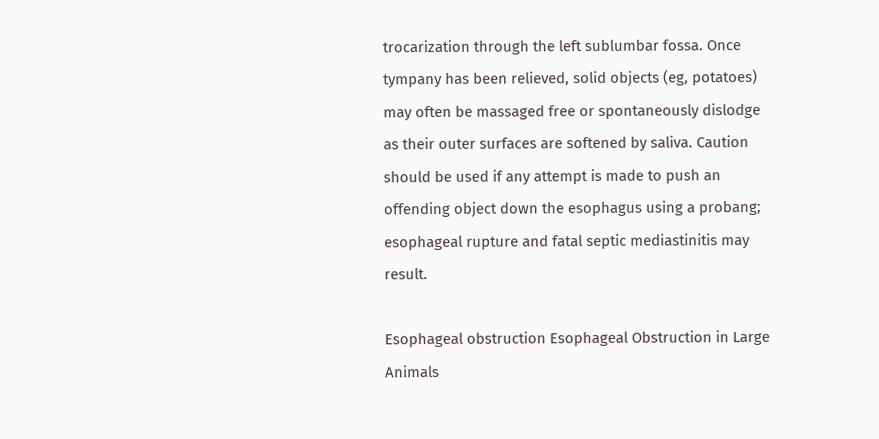trocarization through the left sublumbar fossa. Once tympany has been relieved, solid objects (eg, potatoes) may often be massaged free or spontaneously dislodge as their outer surfaces are softened by saliva. Caution should be used if any attempt is made to push an offending object down the esophagus using a probang; esophageal rupture and fatal septic mediastinitis may result.

Esophageal obstruction Esophageal Obstruction in Large Animals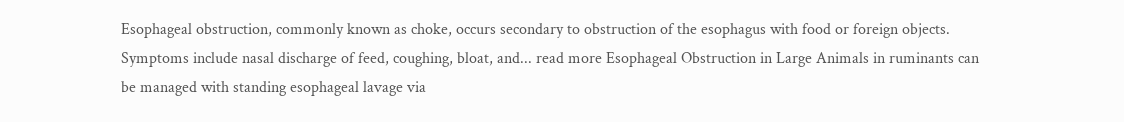Esophageal obstruction, commonly known as choke, occurs secondary to obstruction of the esophagus with food or foreign objects. Symptoms include nasal discharge of feed, coughing, bloat, and... read more Esophageal Obstruction in Large Animals in ruminants can be managed with standing esophageal lavage via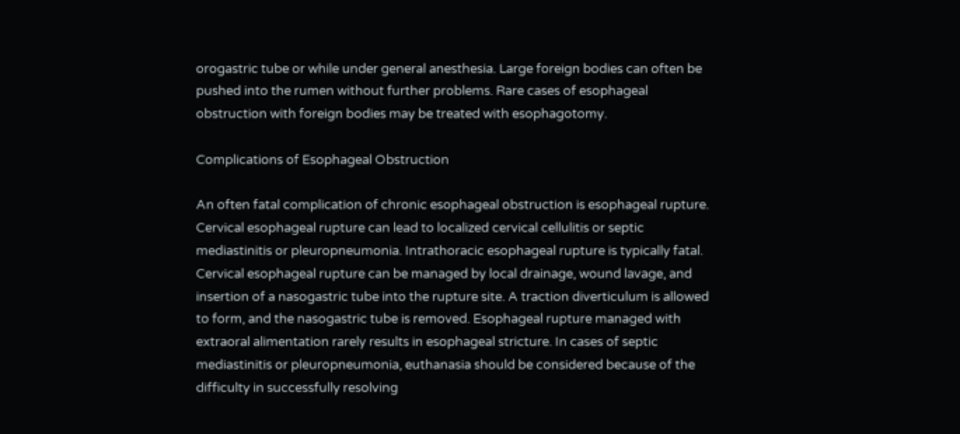orogastric tube or while under general anesthesia. Large foreign bodies can often be pushed into the rumen without further problems. Rare cases of esophageal obstruction with foreign bodies may be treated with esophagotomy.

Complications of Esophageal Obstruction

An often fatal complication of chronic esophageal obstruction is esophageal rupture. Cervical esophageal rupture can lead to localized cervical cellulitis or septic mediastinitis or pleuropneumonia. Intrathoracic esophageal rupture is typically fatal. Cervical esophageal rupture can be managed by local drainage, wound lavage, and insertion of a nasogastric tube into the rupture site. A traction diverticulum is allowed to form, and the nasogastric tube is removed. Esophageal rupture managed with extraoral alimentation rarely results in esophageal stricture. In cases of septic mediastinitis or pleuropneumonia, euthanasia should be considered because of the difficulty in successfully resolving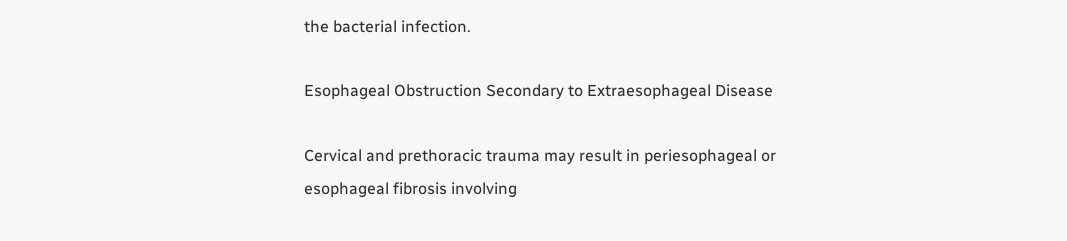the bacterial infection.

Esophageal Obstruction Secondary to Extraesophageal Disease

Cervical and prethoracic trauma may result in periesophageal or esophageal fibrosis involving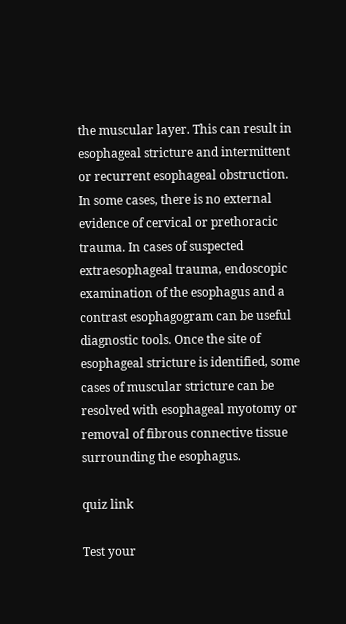the muscular layer. This can result in esophageal stricture and intermittent or recurrent esophageal obstruction. In some cases, there is no external evidence of cervical or prethoracic trauma. In cases of suspected extraesophageal trauma, endoscopic examination of the esophagus and a contrast esophagogram can be useful diagnostic tools. Once the site of esophageal stricture is identified, some cases of muscular stricture can be resolved with esophageal myotomy or removal of fibrous connective tissue surrounding the esophagus.

quiz link

Test your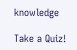knowledge

Take a Quiz!